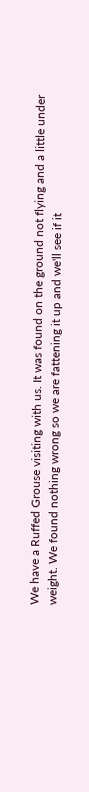We have a Ruffed Grouse visiting with us. It was found on the ground not flying and a little under weight. We found nothing wrong so we are fattening it up and we'll see if it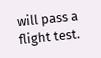will pass a flight test.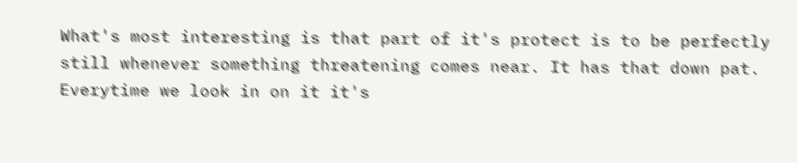What's most interesting is that part of it's protect is to be perfectly still whenever something threatening comes near. It has that down pat. Everytime we look in on it it's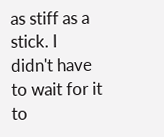as stiff as a stick. I didn't have to wait for it to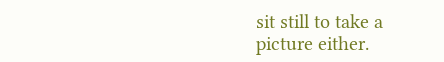sit still to take a picture either.